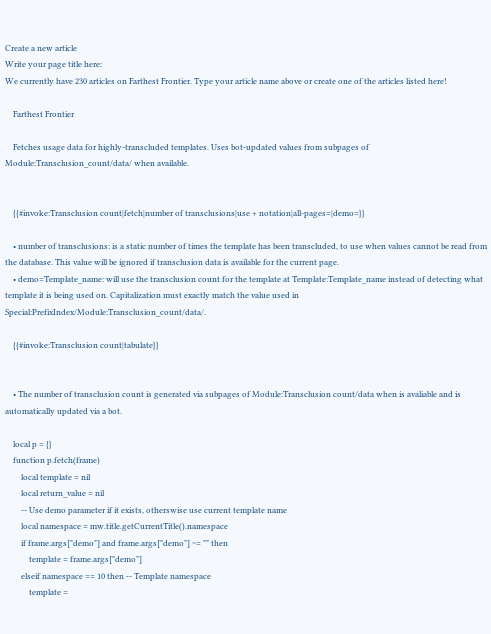Create a new article
Write your page title here:
We currently have 230 articles on Farthest Frontier. Type your article name above or create one of the articles listed here!

    Farthest Frontier

    Fetches usage data for highly-transcluded templates. Uses bot-updated values from subpages of Module:Transclusion_count/data/ when available.


    {{#invoke:Transclusion count|fetch|number of transclusions|use + notation|all-pages=|demo=}}

    • number of transclusions: is a static number of times the template has been transcluded, to use when values cannot be read from the database. This value will be ignored if transclusion data is available for the current page.
    • demo=Template_name: will use the transclusion count for the template at Template:Template_name instead of detecting what template it is being used on. Capitalization must exactly match the value used in Special:PrefixIndex/Module:Transclusion_count/data/.

    {{#invoke:Transclusion count|tabulate}}


    • The number of transclusion count is generated via subpages of Module:Transclusion count/data when is avaliable and is automatically updated via a bot.

    local p = {}
    function p.fetch(frame)
        local template = nil
        local return_value = nil
        -- Use demo parameter if it exists, otherswise use current template name
        local namespace = mw.title.getCurrentTitle().namespace
        if frame.args["demo"] and frame.args["demo"] ~= "" then
            template = frame.args["demo"]
        elseif namespace == 10 then -- Template namespace
            template =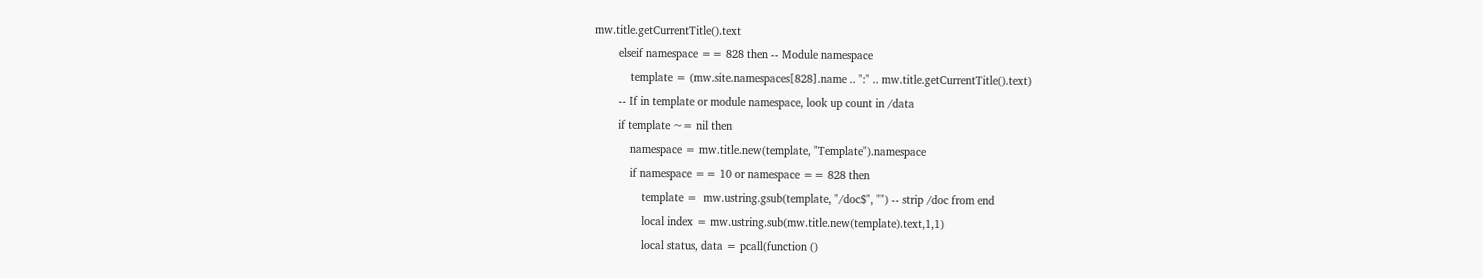mw.title.getCurrentTitle().text
        elseif namespace == 828 then -- Module namespace
            template = (mw.site.namespaces[828].name .. ":" .. mw.title.getCurrentTitle().text)
        -- If in template or module namespace, look up count in /data
        if template ~= nil then
            namespace = mw.title.new(template, "Template").namespace
            if namespace == 10 or namespace == 828 then
                template =  mw.ustring.gsub(template, "/doc$", "") -- strip /doc from end
                local index = mw.ustring.sub(mw.title.new(template).text,1,1)
                local status, data = pcall(function ()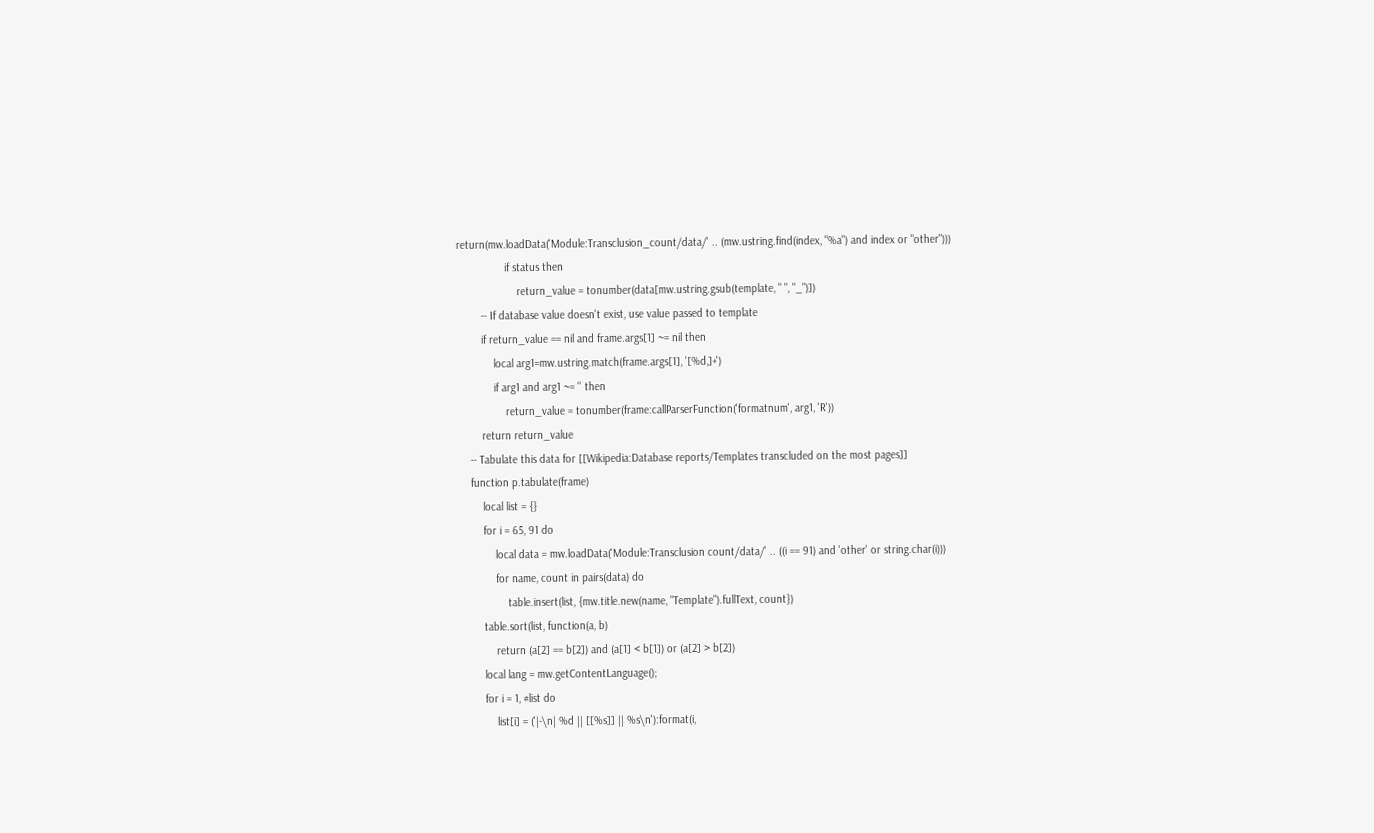return(mw.loadData('Module:Transclusion_count/data/' .. (mw.ustring.find(index, "%a") and index or "other")))
                if status then
                    return_value = tonumber(data[mw.ustring.gsub(template, " ", "_")])
        -- If database value doesn't exist, use value passed to template
        if return_value == nil and frame.args[1] ~= nil then
            local arg1=mw.ustring.match(frame.args[1], '[%d,]+')
            if arg1 and arg1 ~= '' then
                return_value = tonumber(frame:callParserFunction('formatnum', arg1, 'R'))
        return return_value
    -- Tabulate this data for [[Wikipedia:Database reports/Templates transcluded on the most pages]]
    function p.tabulate(frame)
        local list = {}
        for i = 65, 91 do
            local data = mw.loadData('Module:Transclusion count/data/' .. ((i == 91) and 'other' or string.char(i)))
            for name, count in pairs(data) do
                table.insert(list, {mw.title.new(name, "Template").fullText, count})
        table.sort(list, function(a, b)
            return (a[2] == b[2]) and (a[1] < b[1]) or (a[2] > b[2])
        local lang = mw.getContentLanguage();
        for i = 1, #list do
            list[i] = ('|-\n| %d || [[%s]] || %s\n'):format(i,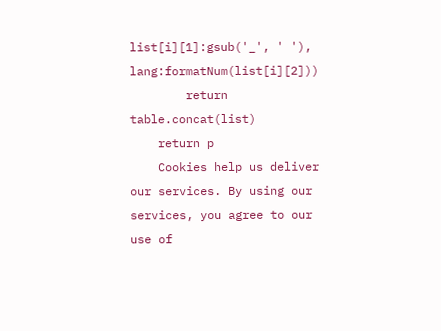list[i][1]:gsub('_', ' '), lang:formatNum(list[i][2]))
        return table.concat(list)
    return p
    Cookies help us deliver our services. By using our services, you agree to our use of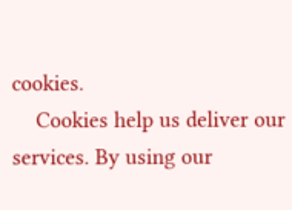cookies.
    Cookies help us deliver our services. By using our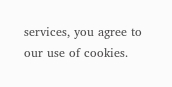services, you agree to our use of cookies.